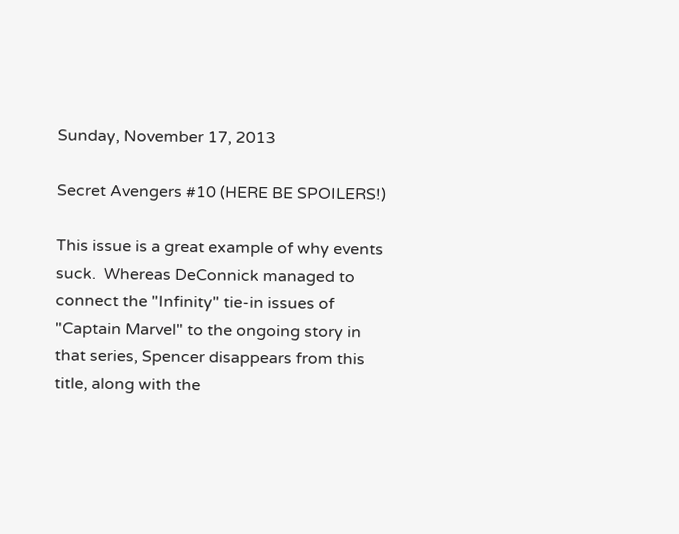Sunday, November 17, 2013

Secret Avengers #10 (HERE BE SPOILERS!)

This issue is a great example of why events suck.  Whereas DeConnick managed to connect the "Infinity" tie-in issues of "Captain Marvel" to the ongoing story in that series, Spencer disappears from this title, along with the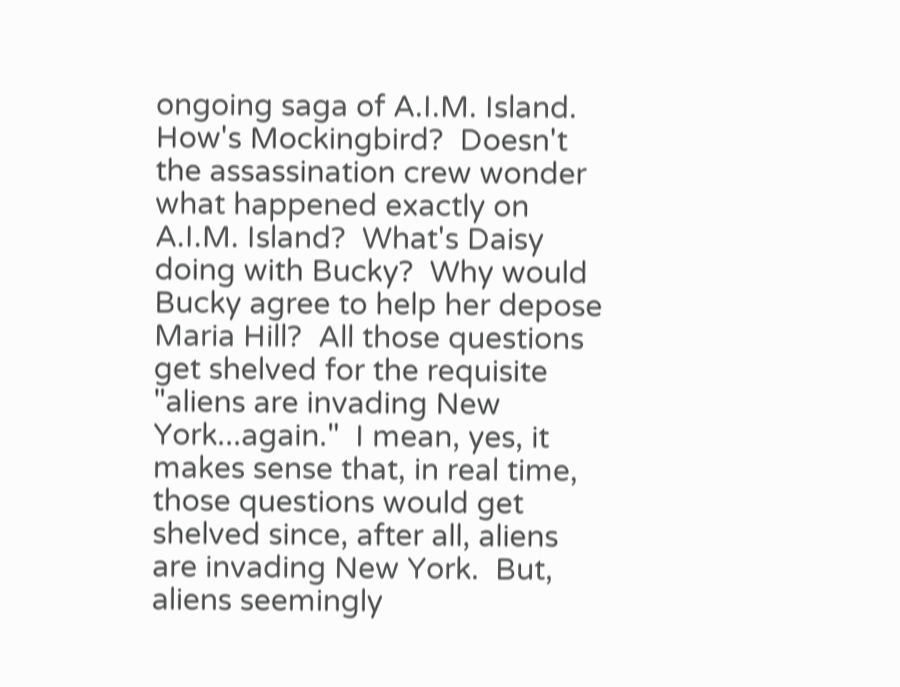ongoing saga of A.I.M. Island.  How's Mockingbird?  Doesn't the assassination crew wonder what happened exactly on A.I.M. Island?  What's Daisy doing with Bucky?  Why would Bucky agree to help her depose Maria Hill?  All those questions get shelved for the requisite "aliens are invading New York...again."  I mean, yes, it makes sense that, in real time, those questions would get shelved since, after all, aliens are invading New York.  But, aliens seemingly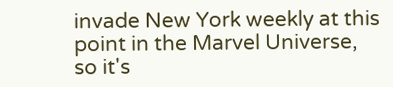invade New York weekly at this point in the Marvel Universe, so it's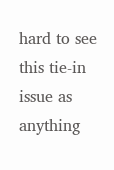hard to see this tie-in issue as anything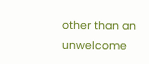other than an unwelcome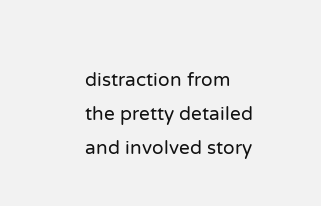distraction from the pretty detailed and involved story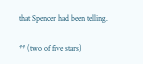that Spencer had been telling.

** (two of five stars)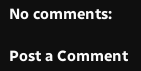No comments:

Post a Comment